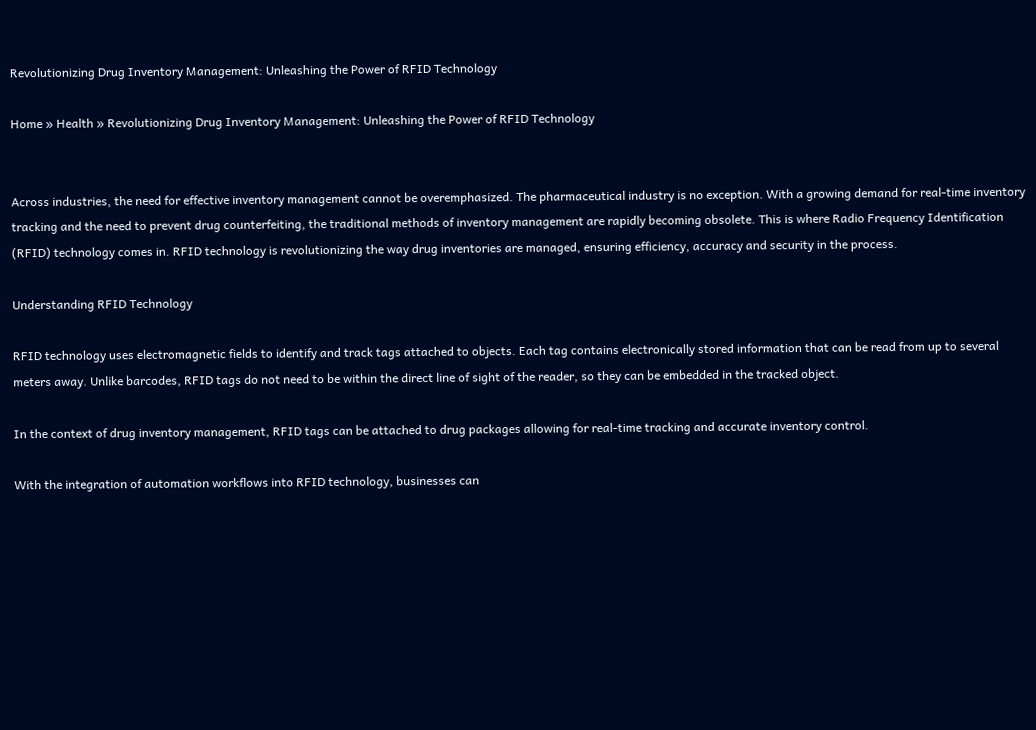Revolutionizing Drug Inventory Management: Unleashing the Power of RFID Technology

Home » Health » Revolutionizing Drug Inventory Management: Unleashing the Power of RFID Technology


Across industries, the need for effective inventory management cannot be overemphasized. The pharmaceutical industry is no exception. With a growing demand for real-time inventory tracking and the need to prevent drug counterfeiting, the traditional methods of inventory management are rapidly becoming obsolete. This is where Radio Frequency Identification (RFID) technology comes in. RFID technology is revolutionizing the way drug inventories are managed, ensuring efficiency, accuracy and security in the process.

Understanding RFID Technology

RFID technology uses electromagnetic fields to identify and track tags attached to objects. Each tag contains electronically stored information that can be read from up to several meters away. Unlike barcodes, RFID tags do not need to be within the direct line of sight of the reader, so they can be embedded in the tracked object.

In the context of drug inventory management, RFID tags can be attached to drug packages allowing for real-time tracking and accurate inventory control.

With the integration of automation workflows into RFID technology, businesses can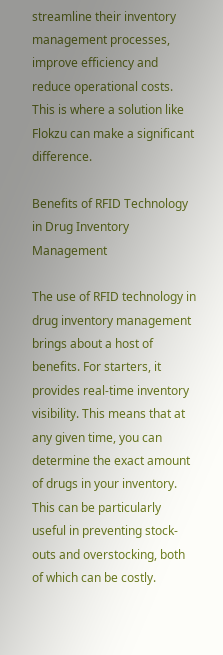streamline their inventory management processes, improve efficiency and reduce operational costs. This is where a solution like Flokzu can make a significant difference.

Benefits of RFID Technology in Drug Inventory Management

The use of RFID technology in drug inventory management brings about a host of benefits. For starters, it provides real-time inventory visibility. This means that at any given time, you can determine the exact amount of drugs in your inventory. This can be particularly useful in preventing stock-outs and overstocking, both of which can be costly.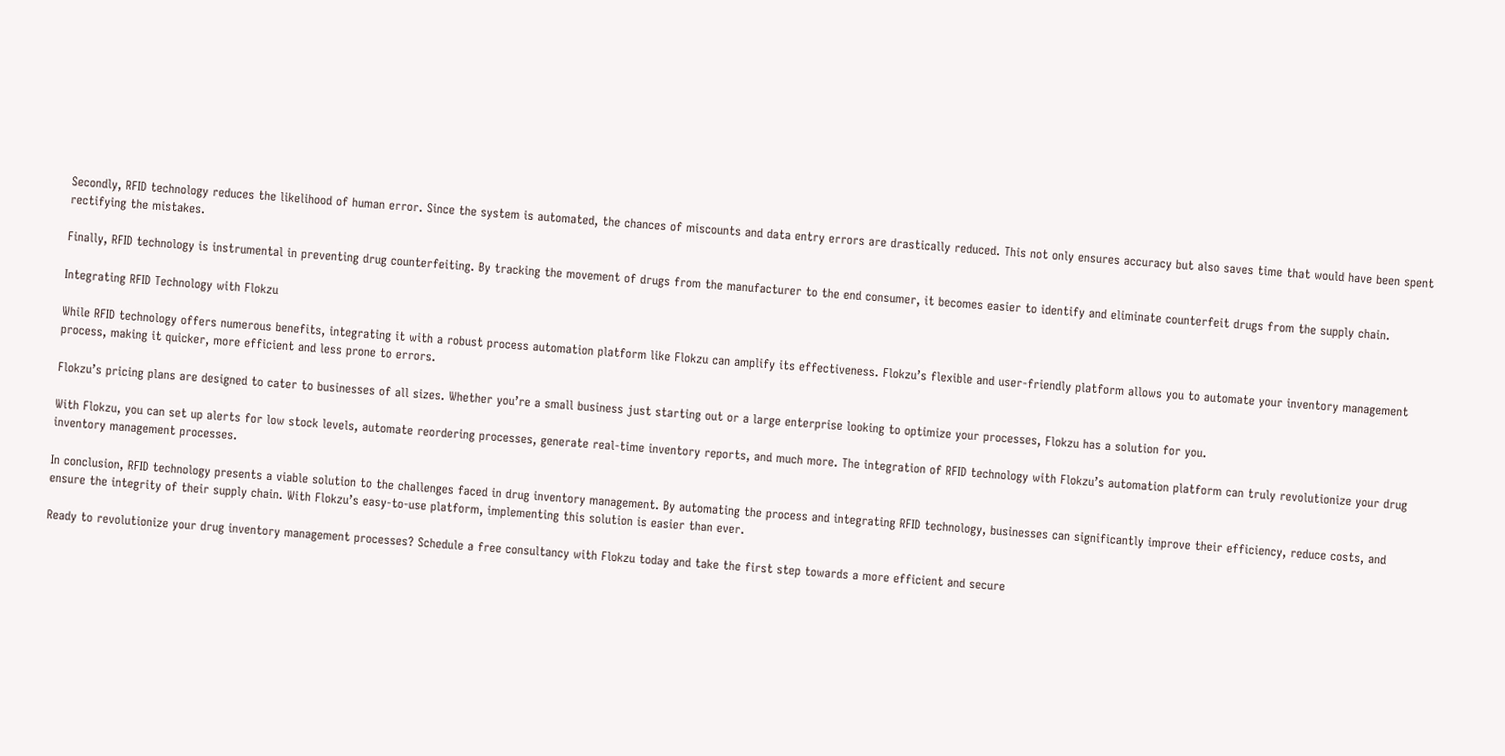Secondly, RFID technology reduces the likelihood of human error. Since the system is automated, the chances of miscounts and data entry errors are drastically reduced. This not only ensures accuracy but also saves time that would have been spent rectifying the mistakes.

Finally, RFID technology is instrumental in preventing drug counterfeiting. By tracking the movement of drugs from the manufacturer to the end consumer, it becomes easier to identify and eliminate counterfeit drugs from the supply chain.

Integrating RFID Technology with Flokzu

While RFID technology offers numerous benefits, integrating it with a robust process automation platform like Flokzu can amplify its effectiveness. Flokzu’s flexible and user-friendly platform allows you to automate your inventory management process, making it quicker, more efficient and less prone to errors.

Flokzu’s pricing plans are designed to cater to businesses of all sizes. Whether you’re a small business just starting out or a large enterprise looking to optimize your processes, Flokzu has a solution for you.

With Flokzu, you can set up alerts for low stock levels, automate reordering processes, generate real-time inventory reports, and much more. The integration of RFID technology with Flokzu’s automation platform can truly revolutionize your drug inventory management processes.

In conclusion, RFID technology presents a viable solution to the challenges faced in drug inventory management. By automating the process and integrating RFID technology, businesses can significantly improve their efficiency, reduce costs, and ensure the integrity of their supply chain. With Flokzu’s easy-to-use platform, implementing this solution is easier than ever.

Ready to revolutionize your drug inventory management processes? Schedule a free consultancy with Flokzu today and take the first step towards a more efficient and secure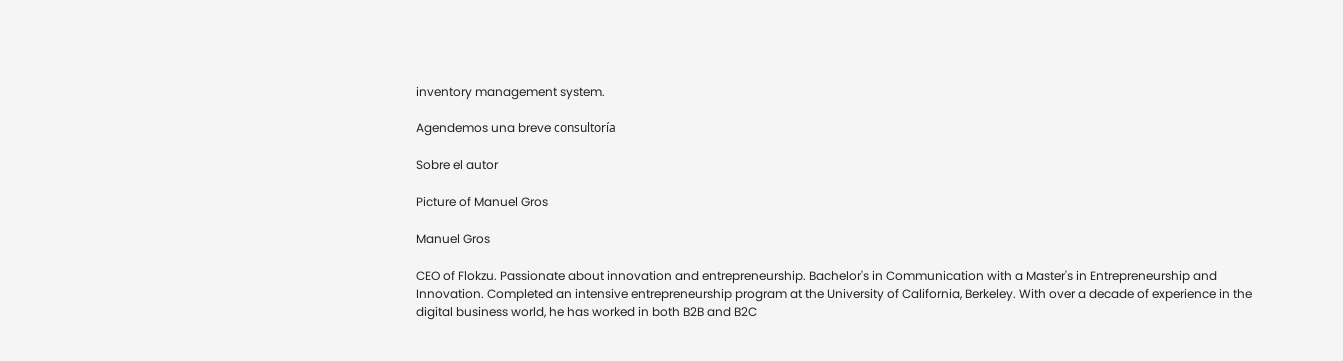inventory management system.

Agendemos una breve consultoría

Sobre el autor

Picture of Manuel Gros

Manuel Gros

CEO of Flokzu. Passionate about innovation and entrepreneurship. Bachelor's in Communication with a Master's in Entrepreneurship and Innovation. Completed an intensive entrepreneurship program at the University of California, Berkeley. With over a decade of experience in the digital business world, he has worked in both B2B and B2C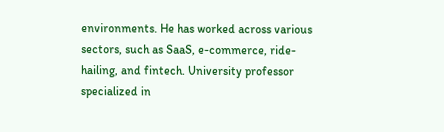environments. He has worked across various sectors, such as SaaS, e-commerce, ride-hailing, and fintech. University professor specialized in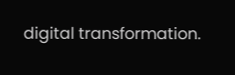digital transformation.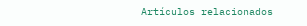Artículos relacionados